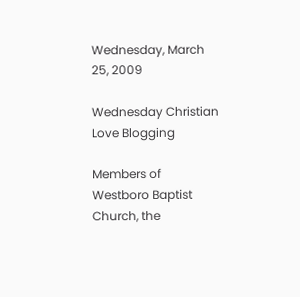Wednesday, March 25, 2009

Wednesday Christian Love Blogging

Members of Westboro Baptist Church, the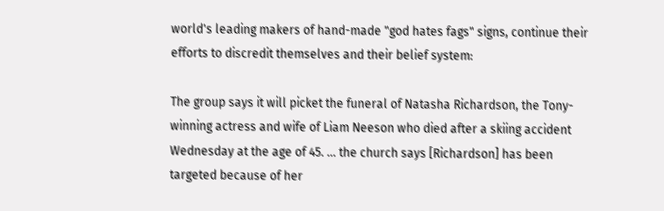world's leading makers of hand-made "god hates fags" signs, continue their efforts to discredit themselves and their belief system:

The group says it will picket the funeral of Natasha Richardson, the Tony-winning actress and wife of Liam Neeson who died after a skiing accident Wednesday at the age of 45. ... the church says [Richardson] has been targeted because of her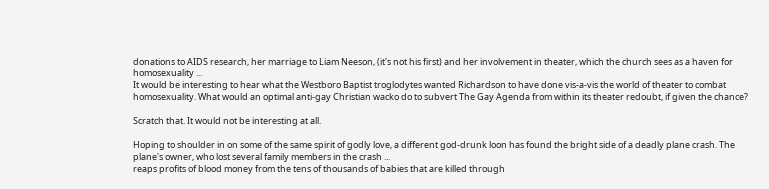donations to AIDS research, her marriage to Liam Neeson, (it's not his first) and her involvement in theater, which the church sees as a haven for homosexuality ...
It would be interesting to hear what the Westboro Baptist troglodytes wanted Richardson to have done vis-a-vis the world of theater to combat homosexuality. What would an optimal anti-gay Christian wacko do to subvert The Gay Agenda from within its theater redoubt, if given the chance?

Scratch that. It would not be interesting at all.

Hoping to shoulder in on some of the same spirit of godly love, a different god-drunk loon has found the bright side of a deadly plane crash. The plane's owner, who lost several family members in the crash ...
reaps profits of blood money from the tens of thousands of babies that are killed through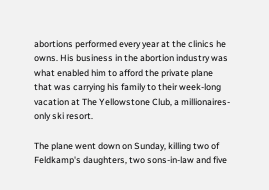abortions performed every year at the clinics he owns. His business in the abortion industry was what enabled him to afford the private plane that was carrying his family to their week-long vacation at The Yellowstone Club, a millionaires-only ski resort.

The plane went down on Sunday, killing two of Feldkamp's daughters, two sons-in-law and five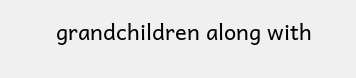grandchildren along with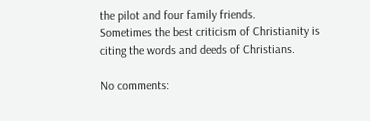the pilot and four family friends.
Sometimes the best criticism of Christianity is citing the words and deeds of Christians.

No comments: